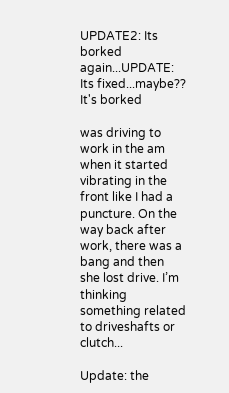UPDATE2: Its borked again...UPDATE: Its fixed...maybe?? It's borked

was driving to work in the am when it started vibrating in the front like I had a puncture. On the way back after work, there was a bang and then she lost drive. I’m thinking something related to driveshafts or clutch...

Update: the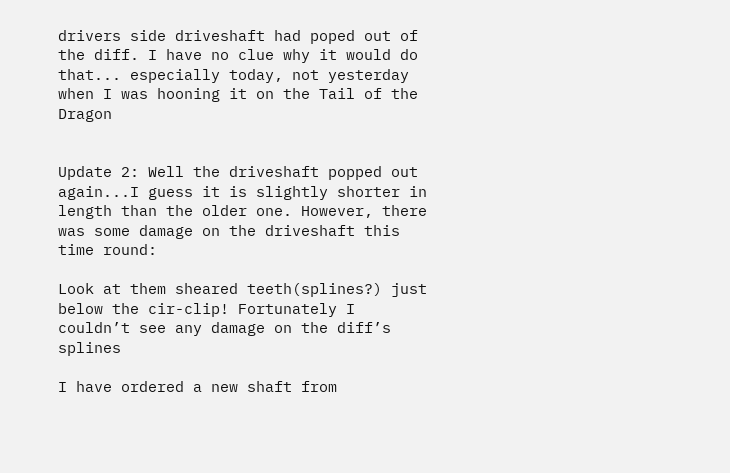drivers side driveshaft had poped out of the diff. I have no clue why it would do that... especially today, not yesterday when I was hooning it on the Tail of the Dragon


Update 2: Well the driveshaft popped out again...I guess it is slightly shorter in length than the older one. However, there was some damage on the driveshaft this time round:

Look at them sheared teeth(splines?) just below the cir-clip! Fortunately I couldn’t see any damage on the diff’s splines

I have ordered a new shaft from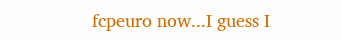fcpeuro now...I guess I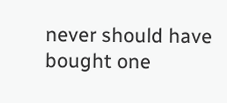never should have bought one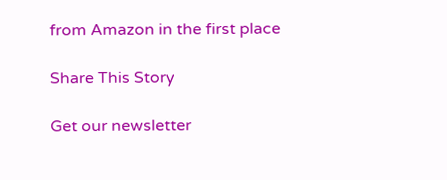from Amazon in the first place

Share This Story

Get our newsletter